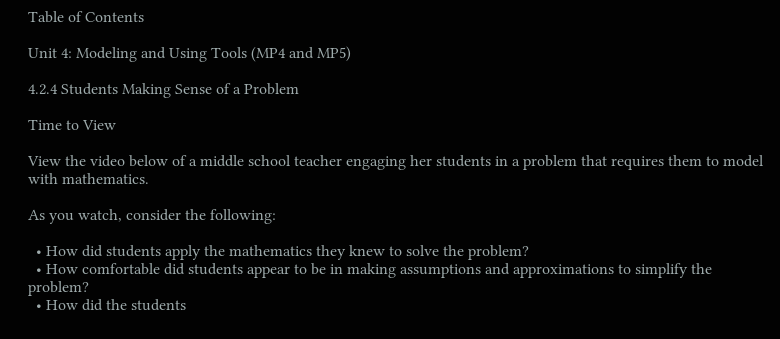Table of Contents

Unit 4: Modeling and Using Tools (MP4 and MP5)

4.2.4 Students Making Sense of a Problem

Time to View

View the video below of a middle school teacher engaging her students in a problem that requires them to model with mathematics.

As you watch, consider the following:

  • How did students apply the mathematics they knew to solve the problem?
  • How comfortable did students appear to be in making assumptions and approximations to simplify the problem?
  • How did the students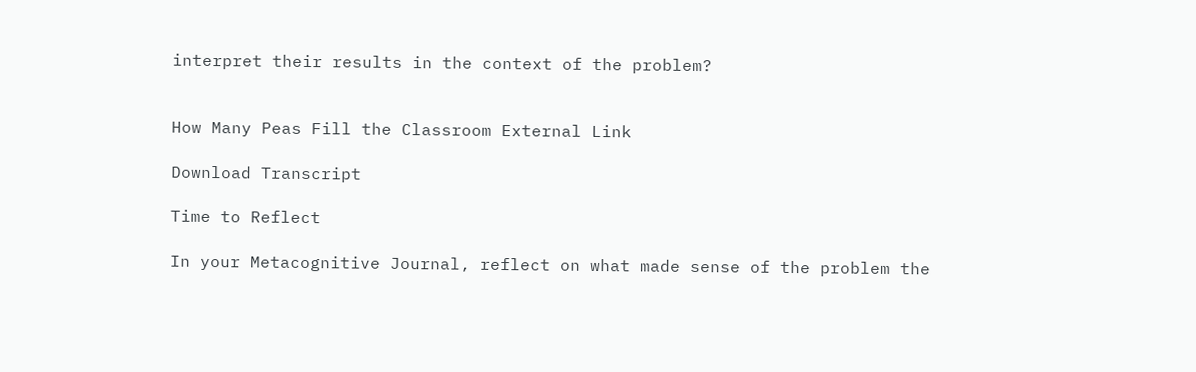interpret their results in the context of the problem?


How Many Peas Fill the Classroom External Link

Download Transcript

Time to Reflect

In your Metacognitive Journal, reflect on what made sense of the problem the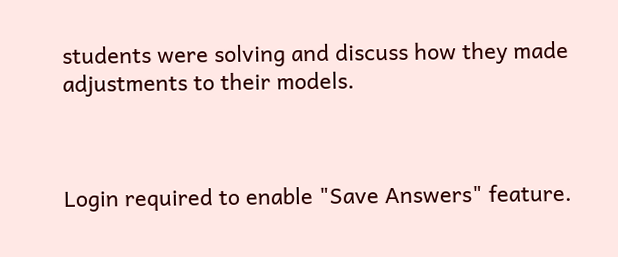students were solving and discuss how they made adjustments to their models.



Login required to enable "Save Answers" feature.